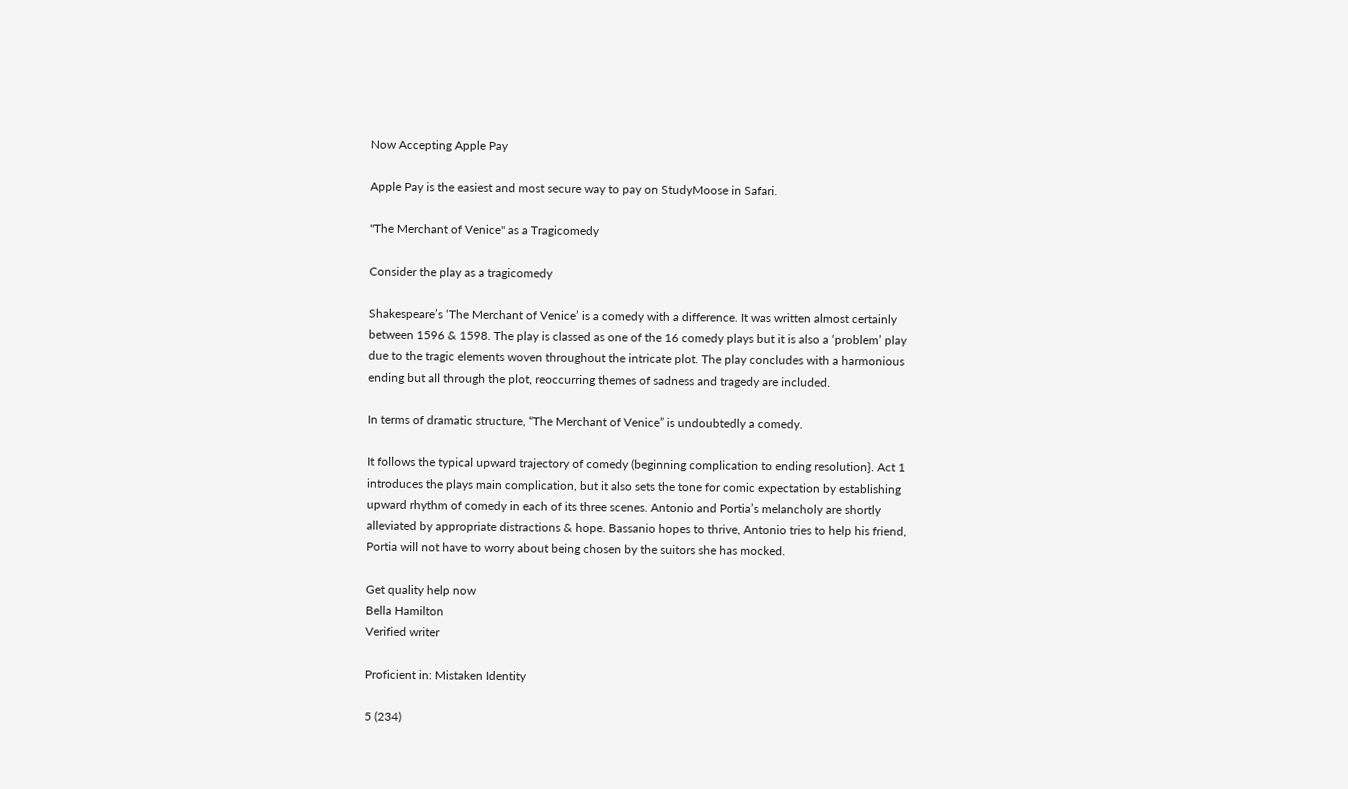Now Accepting Apple Pay

Apple Pay is the easiest and most secure way to pay on StudyMoose in Safari.

"The Merchant of Venice" as a Tragicomedy

Consider the play as a tragicomedy

Shakespeare’s ‘The Merchant of Venice’ is a comedy with a difference. It was written almost certainly between 1596 & 1598. The play is classed as one of the 16 comedy plays but it is also a ‘problem’ play due to the tragic elements woven throughout the intricate plot. The play concludes with a harmonious ending but all through the plot, reoccurring themes of sadness and tragedy are included.

In terms of dramatic structure, “The Merchant of Venice” is undoubtedly a comedy.

It follows the typical upward trajectory of comedy (beginning complication to ending resolution}. Act 1 introduces the plays main complication, but it also sets the tone for comic expectation by establishing upward rhythm of comedy in each of its three scenes. Antonio and Portia’s melancholy are shortly alleviated by appropriate distractions & hope. Bassanio hopes to thrive, Antonio tries to help his friend, Portia will not have to worry about being chosen by the suitors she has mocked.

Get quality help now
Bella Hamilton
Verified writer

Proficient in: Mistaken Identity

5 (234)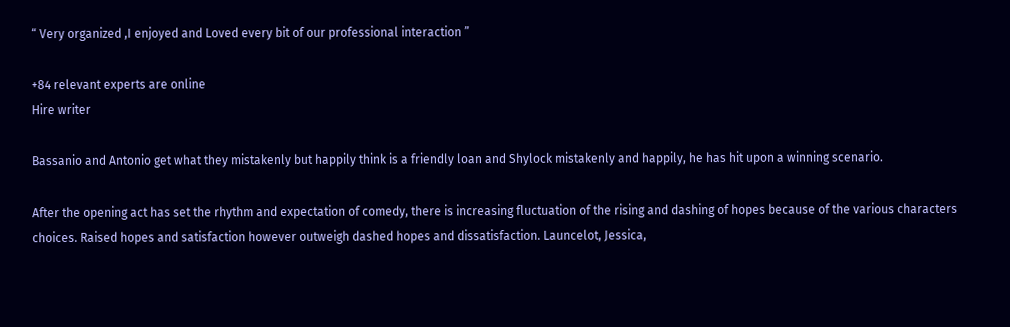“ Very organized ,I enjoyed and Loved every bit of our professional interaction ”

+84 relevant experts are online
Hire writer

Bassanio and Antonio get what they mistakenly but happily think is a friendly loan and Shylock mistakenly and happily, he has hit upon a winning scenario.

After the opening act has set the rhythm and expectation of comedy, there is increasing fluctuation of the rising and dashing of hopes because of the various characters choices. Raised hopes and satisfaction however outweigh dashed hopes and dissatisfaction. Launcelot, Jessica,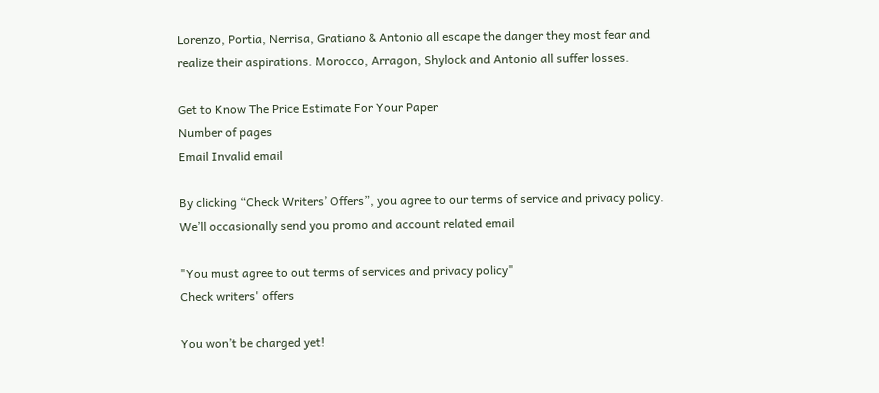Lorenzo, Portia, Nerrisa, Gratiano & Antonio all escape the danger they most fear and realize their aspirations. Morocco, Arragon, Shylock and Antonio all suffer losses.

Get to Know The Price Estimate For Your Paper
Number of pages
Email Invalid email

By clicking “Check Writers’ Offers”, you agree to our terms of service and privacy policy. We’ll occasionally send you promo and account related email

"You must agree to out terms of services and privacy policy"
Check writers' offers

You won’t be charged yet!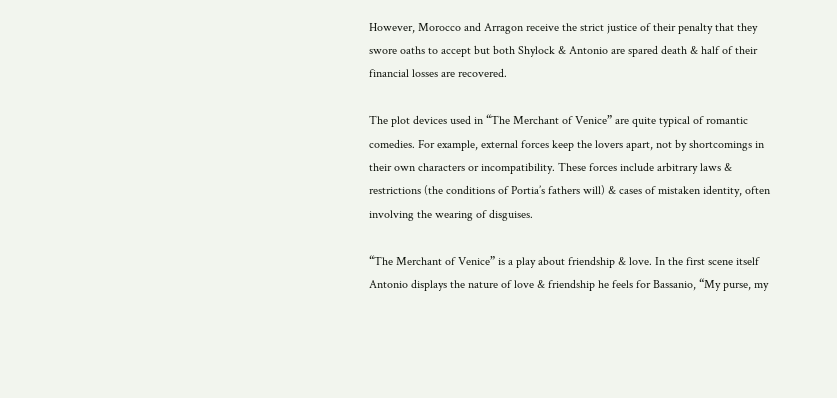However, Morocco and Arragon receive the strict justice of their penalty that they swore oaths to accept but both Shylock & Antonio are spared death & half of their financial losses are recovered.

The plot devices used in “The Merchant of Venice” are quite typical of romantic comedies. For example, external forces keep the lovers apart, not by shortcomings in their own characters or incompatibility. These forces include arbitrary laws & restrictions (the conditions of Portia’s fathers will) & cases of mistaken identity, often involving the wearing of disguises.

“The Merchant of Venice” is a play about friendship & love. In the first scene itself Antonio displays the nature of love & friendship he feels for Bassanio, “My purse, my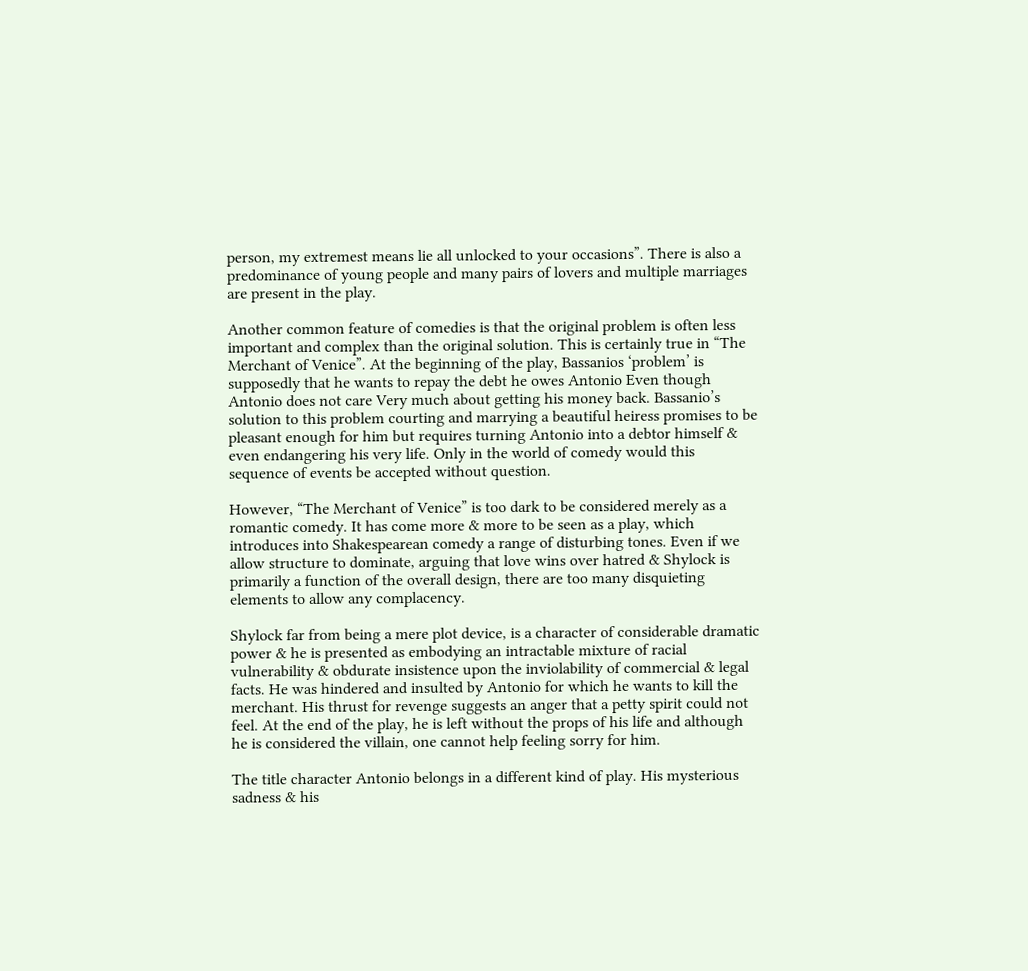person, my extremest means lie all unlocked to your occasions”. There is also a predominance of young people and many pairs of lovers and multiple marriages are present in the play.

Another common feature of comedies is that the original problem is often less important and complex than the original solution. This is certainly true in “The Merchant of Venice”. At the beginning of the play, Bassanios ‘problem’ is supposedly that he wants to repay the debt he owes Antonio Even though Antonio does not care Very much about getting his money back. Bassanio’s solution to this problem courting and marrying a beautiful heiress promises to be pleasant enough for him but requires turning Antonio into a debtor himself & even endangering his very life. Only in the world of comedy would this sequence of events be accepted without question.

However, “The Merchant of Venice” is too dark to be considered merely as a romantic comedy. It has come more & more to be seen as a play, which introduces into Shakespearean comedy a range of disturbing tones. Even if we allow structure to dominate, arguing that love wins over hatred & Shylock is primarily a function of the overall design, there are too many disquieting elements to allow any complacency.

Shylock far from being a mere plot device, is a character of considerable dramatic power & he is presented as embodying an intractable mixture of racial vulnerability & obdurate insistence upon the inviolability of commercial & legal facts. He was hindered and insulted by Antonio for which he wants to kill the merchant. His thrust for revenge suggests an anger that a petty spirit could not feel. At the end of the play, he is left without the props of his life and although he is considered the villain, one cannot help feeling sorry for him.

The title character Antonio belongs in a different kind of play. His mysterious sadness & his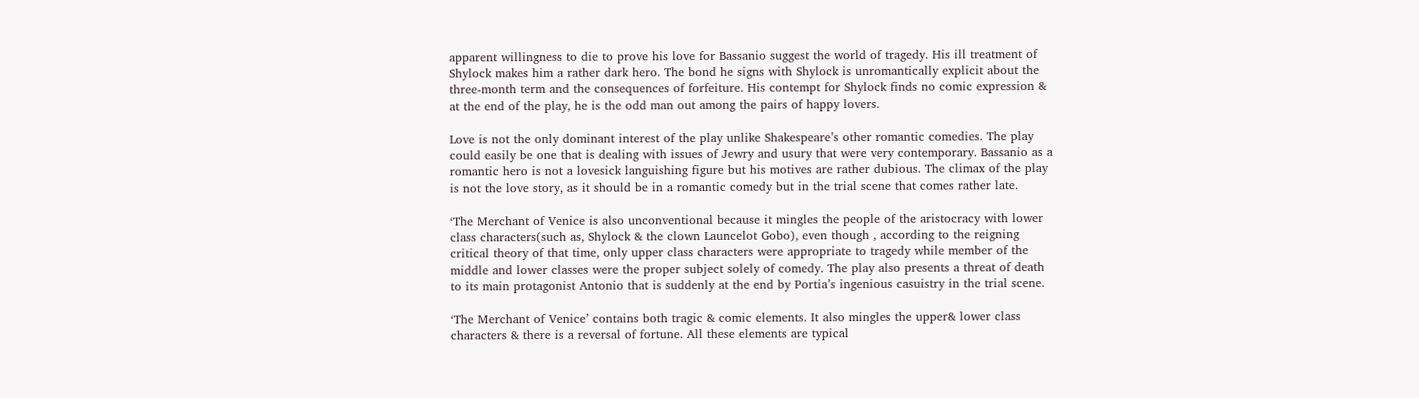apparent willingness to die to prove his love for Bassanio suggest the world of tragedy. His ill treatment of Shylock makes him a rather dark hero. The bond he signs with Shylock is unromantically explicit about the three-month term and the consequences of forfeiture. His contempt for Shylock finds no comic expression & at the end of the play, he is the odd man out among the pairs of happy lovers.

Love is not the only dominant interest of the play unlike Shakespeare’s other romantic comedies. The play could easily be one that is dealing with issues of Jewry and usury that were very contemporary. Bassanio as a romantic hero is not a lovesick languishing figure but his motives are rather dubious. The climax of the play is not the love story, as it should be in a romantic comedy but in the trial scene that comes rather late.

‘The Merchant of Venice is also unconventional because it mingles the people of the aristocracy with lower class characters(such as, Shylock & the clown Launcelot Gobo), even though , according to the reigning critical theory of that time, only upper class characters were appropriate to tragedy while member of the middle and lower classes were the proper subject solely of comedy. The play also presents a threat of death to its main protagonist Antonio that is suddenly at the end by Portia’s ingenious casuistry in the trial scene.

‘The Merchant of Venice’ contains both tragic & comic elements. It also mingles the upper& lower class characters & there is a reversal of fortune. All these elements are typical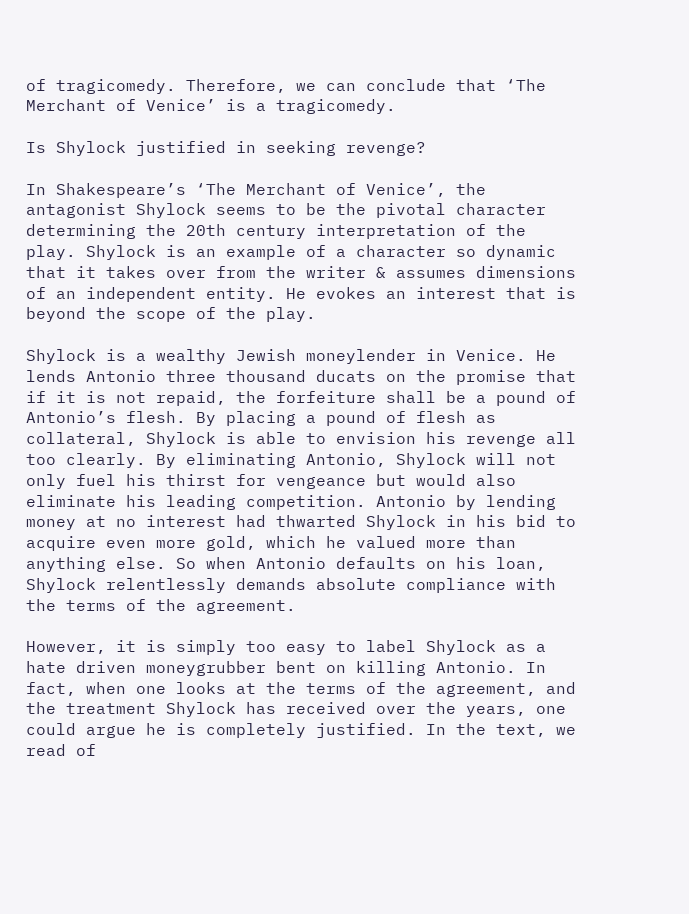of tragicomedy. Therefore, we can conclude that ‘The Merchant of Venice’ is a tragicomedy.

Is Shylock justified in seeking revenge?

In Shakespeare’s ‘The Merchant of Venice’, the antagonist Shylock seems to be the pivotal character determining the 20th century interpretation of the play. Shylock is an example of a character so dynamic that it takes over from the writer & assumes dimensions of an independent entity. He evokes an interest that is beyond the scope of the play.

Shylock is a wealthy Jewish moneylender in Venice. He lends Antonio three thousand ducats on the promise that if it is not repaid, the forfeiture shall be a pound of Antonio’s flesh. By placing a pound of flesh as collateral, Shylock is able to envision his revenge all too clearly. By eliminating Antonio, Shylock will not only fuel his thirst for vengeance but would also eliminate his leading competition. Antonio by lending money at no interest had thwarted Shylock in his bid to acquire even more gold, which he valued more than anything else. So when Antonio defaults on his loan, Shylock relentlessly demands absolute compliance with the terms of the agreement.

However, it is simply too easy to label Shylock as a hate driven moneygrubber bent on killing Antonio. In fact, when one looks at the terms of the agreement, and the treatment Shylock has received over the years, one could argue he is completely justified. In the text, we read of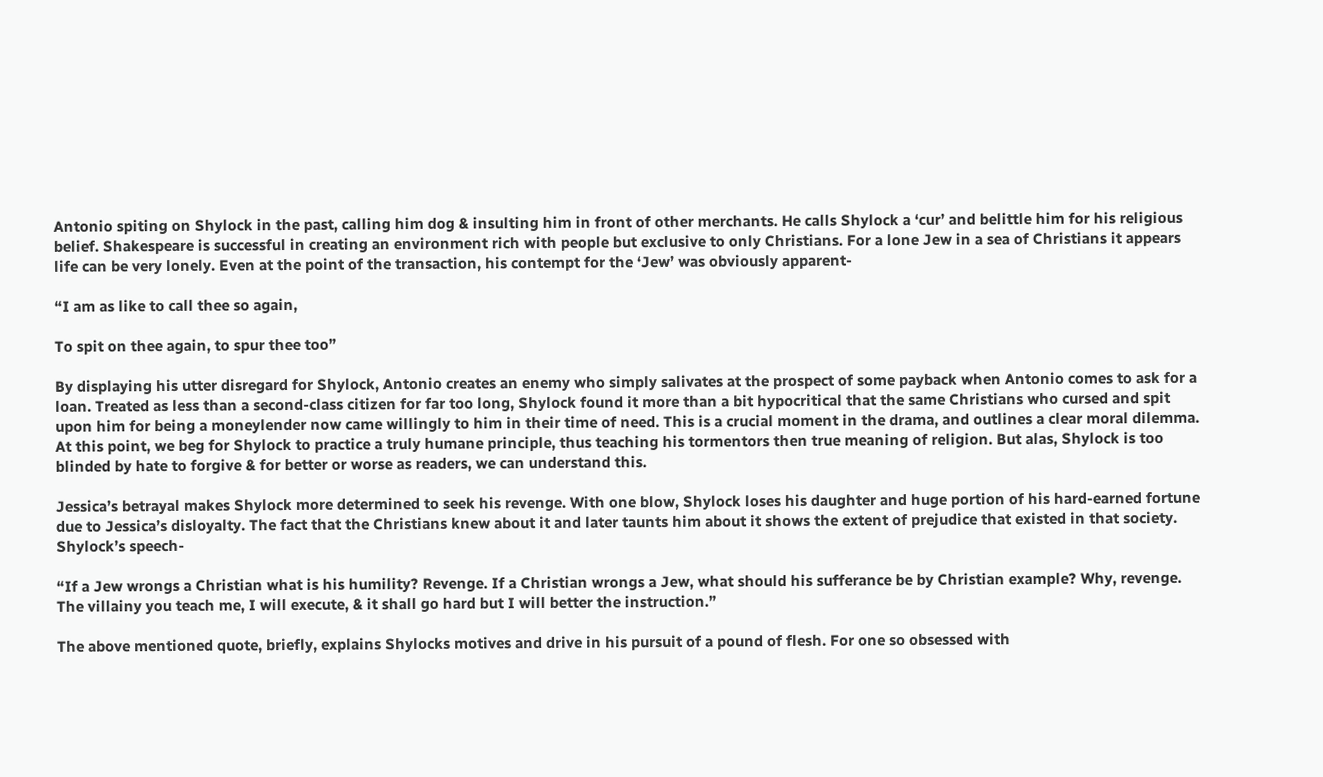Antonio spiting on Shylock in the past, calling him dog & insulting him in front of other merchants. He calls Shylock a ‘cur’ and belittle him for his religious belief. Shakespeare is successful in creating an environment rich with people but exclusive to only Christians. For a lone Jew in a sea of Christians it appears life can be very lonely. Even at the point of the transaction, his contempt for the ‘Jew’ was obviously apparent-

“I am as like to call thee so again,

To spit on thee again, to spur thee too”

By displaying his utter disregard for Shylock, Antonio creates an enemy who simply salivates at the prospect of some payback when Antonio comes to ask for a loan. Treated as less than a second-class citizen for far too long, Shylock found it more than a bit hypocritical that the same Christians who cursed and spit upon him for being a moneylender now came willingly to him in their time of need. This is a crucial moment in the drama, and outlines a clear moral dilemma. At this point, we beg for Shylock to practice a truly humane principle, thus teaching his tormentors then true meaning of religion. But alas, Shylock is too blinded by hate to forgive & for better or worse as readers, we can understand this.

Jessica’s betrayal makes Shylock more determined to seek his revenge. With one blow, Shylock loses his daughter and huge portion of his hard-earned fortune due to Jessica’s disloyalty. The fact that the Christians knew about it and later taunts him about it shows the extent of prejudice that existed in that society. Shylock’s speech-

“If a Jew wrongs a Christian what is his humility? Revenge. If a Christian wrongs a Jew, what should his sufferance be by Christian example? Why, revenge. The villainy you teach me, I will execute, & it shall go hard but I will better the instruction.”

The above mentioned quote, briefly, explains Shylocks motives and drive in his pursuit of a pound of flesh. For one so obsessed with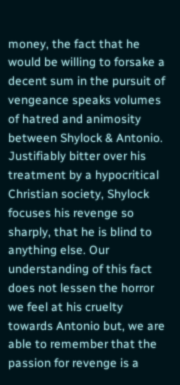money, the fact that he would be willing to forsake a decent sum in the pursuit of vengeance speaks volumes of hatred and animosity between Shylock & Antonio. Justifiably bitter over his treatment by a hypocritical Christian society, Shylock focuses his revenge so sharply, that he is blind to anything else. Our understanding of this fact does not lessen the horror we feel at his cruelty towards Antonio but, we are able to remember that the passion for revenge is a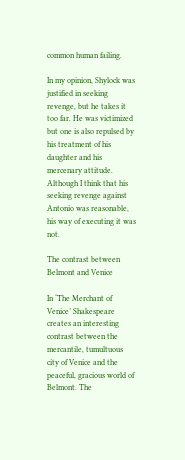common human failing.

In my opinion, Shylock was justified in seeking revenge, but he takes it too far. He was victimized but one is also repulsed by his treatment of his daughter and his mercenary attitude. Although I think that his seeking revenge against Antonio was reasonable, his way of executing it was not.

The contrast between Belmont and Venice

In ‘The Merchant of Venice’ Shakespeare creates an interesting contrast between the mercantile, tumultuous city of Venice and the peaceful, gracious world of Belmont. The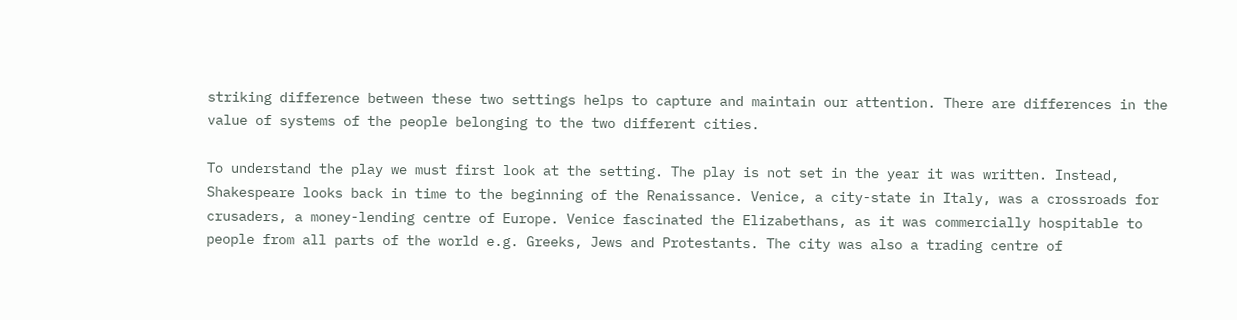striking difference between these two settings helps to capture and maintain our attention. There are differences in the value of systems of the people belonging to the two different cities.

To understand the play we must first look at the setting. The play is not set in the year it was written. Instead, Shakespeare looks back in time to the beginning of the Renaissance. Venice, a city-state in Italy, was a crossroads for crusaders, a money-lending centre of Europe. Venice fascinated the Elizabethans, as it was commercially hospitable to people from all parts of the world e.g. Greeks, Jews and Protestants. The city was also a trading centre of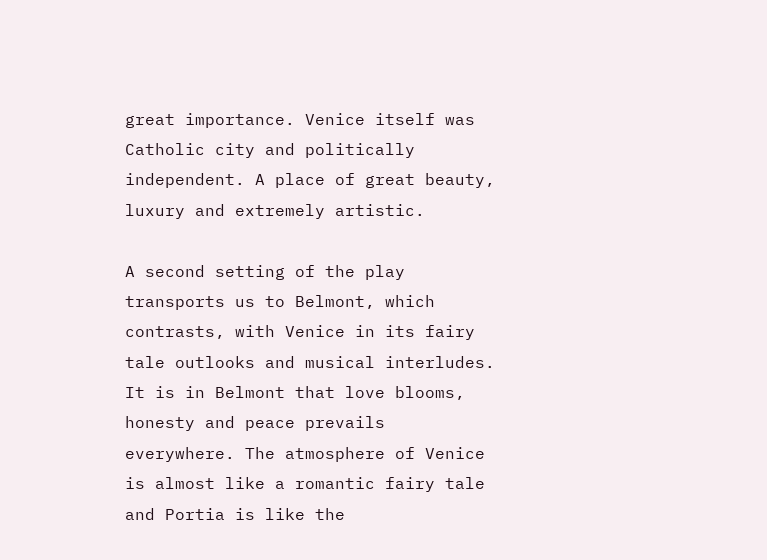great importance. Venice itself was Catholic city and politically independent. A place of great beauty, luxury and extremely artistic.

A second setting of the play transports us to Belmont, which contrasts, with Venice in its fairy tale outlooks and musical interludes. It is in Belmont that love blooms, honesty and peace prevails everywhere. The atmosphere of Venice is almost like a romantic fairy tale and Portia is like the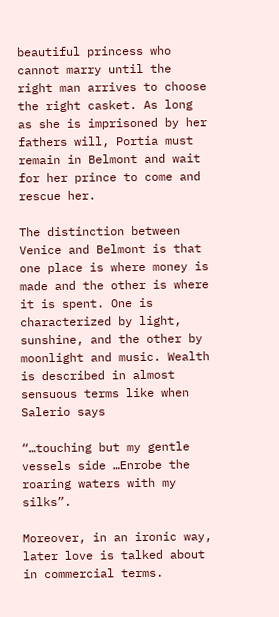beautiful princess who cannot marry until the right man arrives to choose the right casket. As long as she is imprisoned by her fathers will, Portia must remain in Belmont and wait for her prince to come and rescue her.

The distinction between Venice and Belmont is that one place is where money is made and the other is where it is spent. One is characterized by light, sunshine, and the other by moonlight and music. Wealth is described in almost sensuous terms like when Salerio says

“…touching but my gentle vessels side …Enrobe the roaring waters with my silks”.

Moreover, in an ironic way, later love is talked about in commercial terms.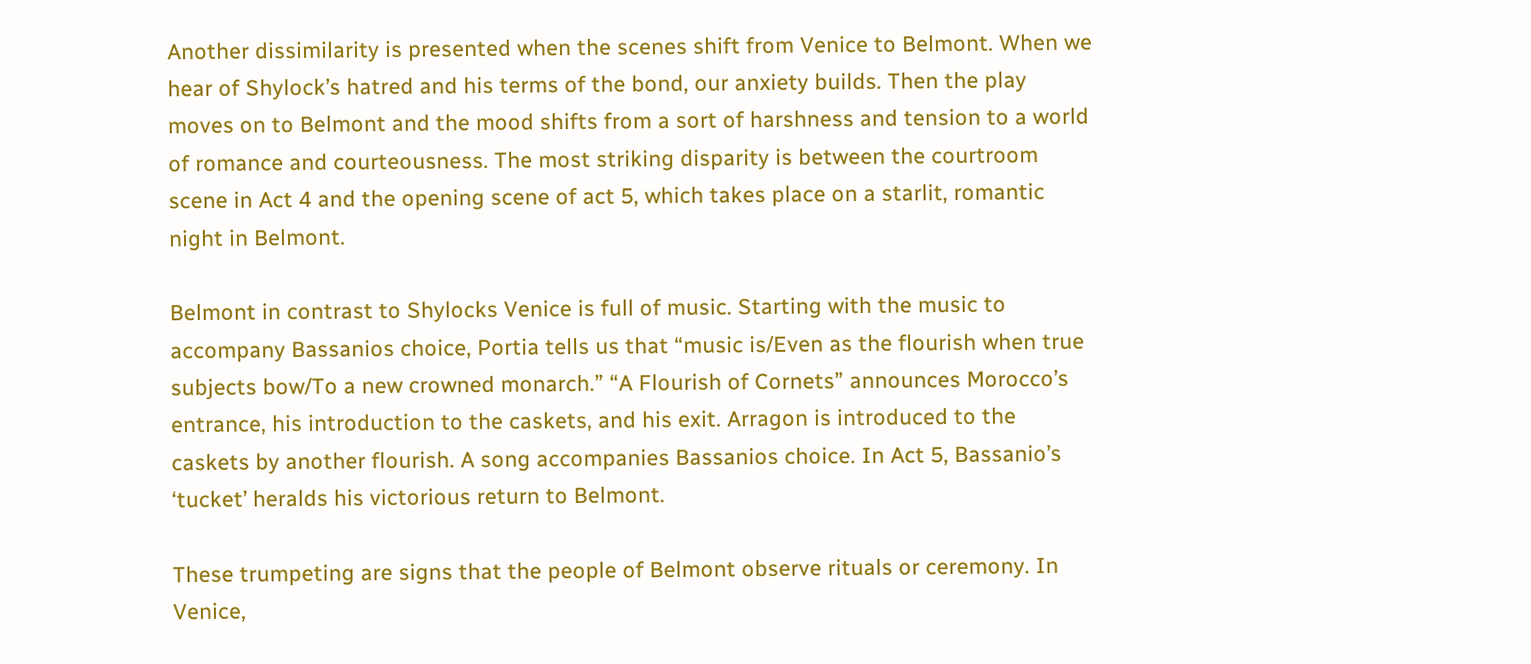Another dissimilarity is presented when the scenes shift from Venice to Belmont. When we hear of Shylock’s hatred and his terms of the bond, our anxiety builds. Then the play moves on to Belmont and the mood shifts from a sort of harshness and tension to a world of romance and courteousness. The most striking disparity is between the courtroom scene in Act 4 and the opening scene of act 5, which takes place on a starlit, romantic night in Belmont.

Belmont in contrast to Shylocks Venice is full of music. Starting with the music to accompany Bassanios choice, Portia tells us that “music is/Even as the flourish when true subjects bow/To a new crowned monarch.” “A Flourish of Cornets” announces Morocco’s entrance, his introduction to the caskets, and his exit. Arragon is introduced to the caskets by another flourish. A song accompanies Bassanios choice. In Act 5, Bassanio’s ‘tucket’ heralds his victorious return to Belmont.

These trumpeting are signs that the people of Belmont observe rituals or ceremony. In Venice,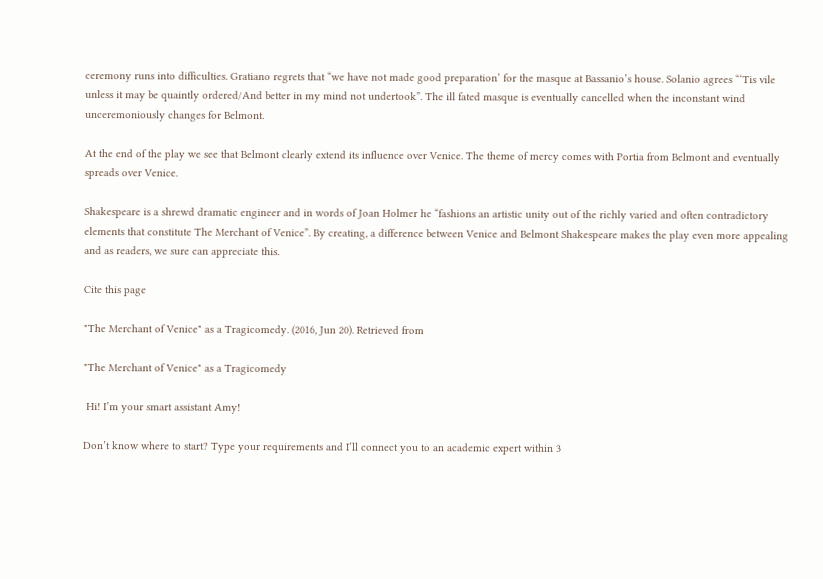ceremony runs into difficulties. Gratiano regrets that “we have not made good preparation’ for the masque at Bassanio’s house. Solanio agrees “‘Tis vile unless it may be quaintly ordered/And better in my mind not undertook”. The ill fated masque is eventually cancelled when the inconstant wind unceremoniously changes for Belmont.

At the end of the play we see that Belmont clearly extend its influence over Venice. The theme of mercy comes with Portia from Belmont and eventually spreads over Venice.

Shakespeare is a shrewd dramatic engineer and in words of Joan Holmer he “fashions an artistic unity out of the richly varied and often contradictory elements that constitute The Merchant of Venice”. By creating, a difference between Venice and Belmont Shakespeare makes the play even more appealing and as readers, we sure can appreciate this.

Cite this page

"The Merchant of Venice" as a Tragicomedy. (2016, Jun 20). Retrieved from

"The Merchant of Venice" as a Tragicomedy

 Hi! I’m your smart assistant Amy!

Don’t know where to start? Type your requirements and I’ll connect you to an academic expert within 3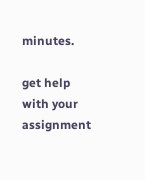minutes.

get help with your assignment